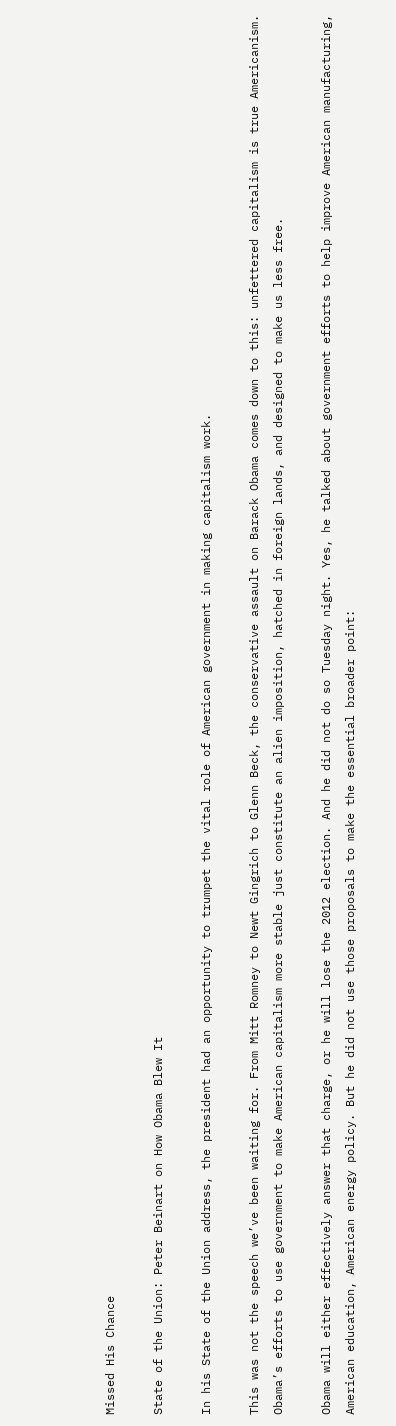Missed His Chance

State of the Union: Peter Beinart on How Obama Blew It

In his State of the Union address, the president had an opportunity to trumpet the vital role of American government in making capitalism work.

This was not the speech we’ve been waiting for. From Mitt Romney to Newt Gingrich to Glenn Beck, the conservative assault on Barack Obama comes down to this: unfettered capitalism is true Americanism. Obama’s efforts to use government to make American capitalism more stable just constitute an alien imposition, hatched in foreign lands, and designed to make us less free.

Obama will either effectively answer that charge, or he will lose the 2012 election. And he did not do so Tuesday night. Yes, he talked about government efforts to help improve American manufacturing, American education, American energy policy. But he did not use those proposals to make the essential broader point: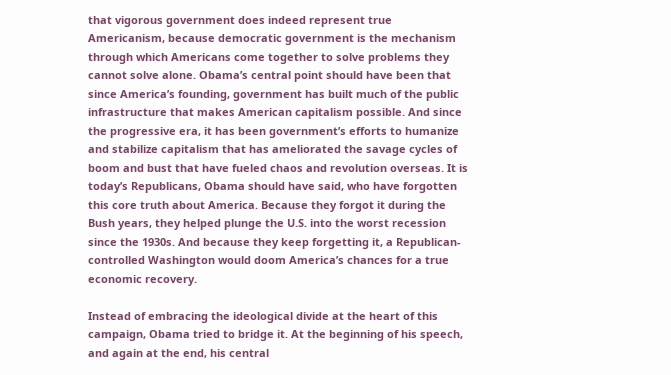that vigorous government does indeed represent true Americanism, because democratic government is the mechanism through which Americans come together to solve problems they cannot solve alone. Obama’s central point should have been that since America’s founding, government has built much of the public infrastructure that makes American capitalism possible. And since the progressive era, it has been government’s efforts to humanize and stabilize capitalism that has ameliorated the savage cycles of boom and bust that have fueled chaos and revolution overseas. It is today’s Republicans, Obama should have said, who have forgotten this core truth about America. Because they forgot it during the Bush years, they helped plunge the U.S. into the worst recession since the 1930s. And because they keep forgetting it, a Republican-controlled Washington would doom America’s chances for a true economic recovery.

Instead of embracing the ideological divide at the heart of this campaign, Obama tried to bridge it. At the beginning of his speech, and again at the end, his central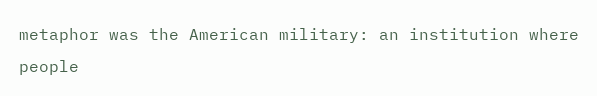metaphor was the American military: an institution where people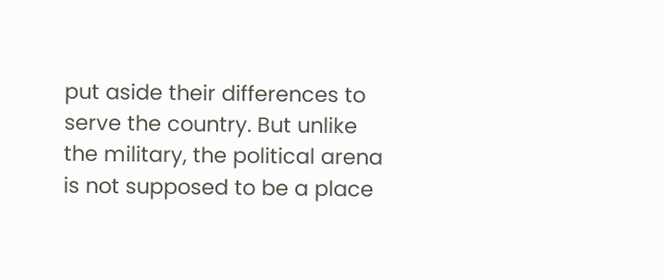put aside their differences to serve the country. But unlike the military, the political arena is not supposed to be a place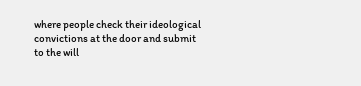where people check their ideological convictions at the door and submit to the will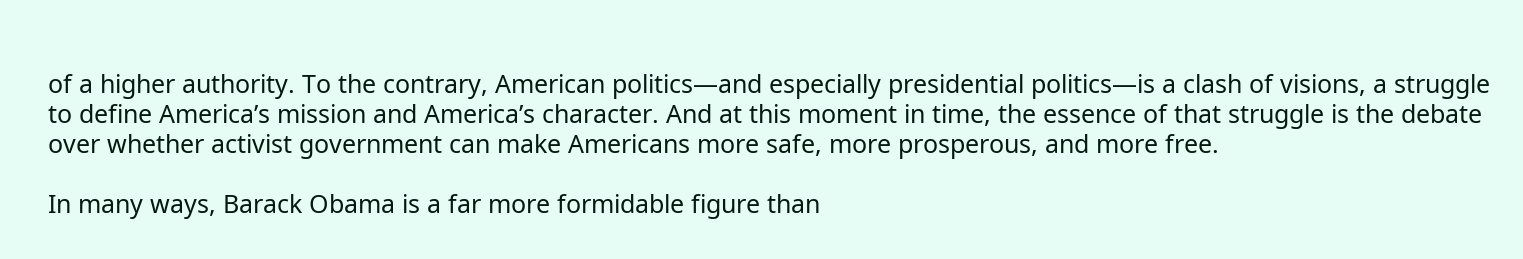of a higher authority. To the contrary, American politics—and especially presidential politics—is a clash of visions, a struggle to define America’s mission and America’s character. And at this moment in time, the essence of that struggle is the debate over whether activist government can make Americans more safe, more prosperous, and more free.

In many ways, Barack Obama is a far more formidable figure than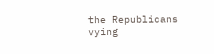the Republicans vying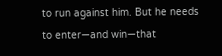to run against him. But he needs to enter—and win—that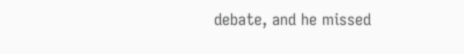debate, and he missed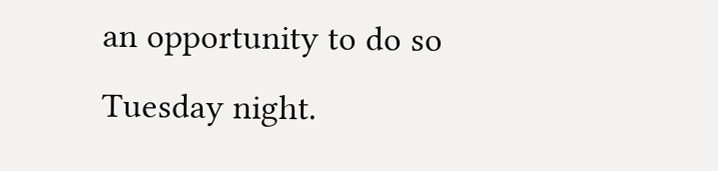an opportunity to do so Tuesday night.